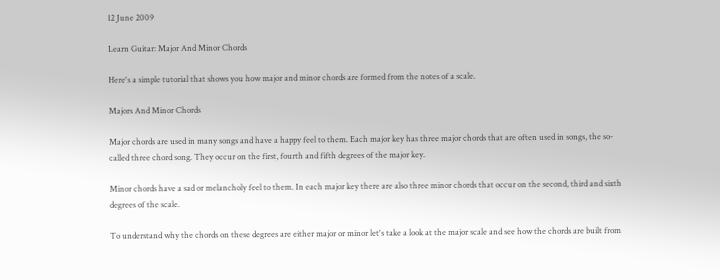12 June 2009

Learn Guitar: Major And Minor Chords

Here's a simple tutorial that shows you how major and minor chords are formed from the notes of a scale.

Majors And Minor Chords

Major chords are used in many songs and have a happy feel to them. Each major key has three major chords that are often used in songs, the so-called three chord song. They occur on the first, fourth and fifth degrees of the major key.

Minor chords have a sad or melancholy feel to them. In each major key there are also three minor chords that occur on the second, third and sixth degrees of the scale.

To understand why the chords on these degrees are either major or minor let's take a look at the major scale and see how the chords are built from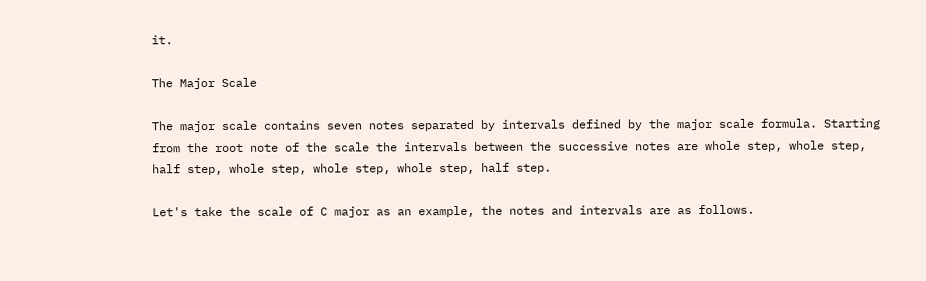it.

The Major Scale

The major scale contains seven notes separated by intervals defined by the major scale formula. Starting from the root note of the scale the intervals between the successive notes are whole step, whole step, half step, whole step, whole step, whole step, half step.

Let's take the scale of C major as an example, the notes and intervals are as follows.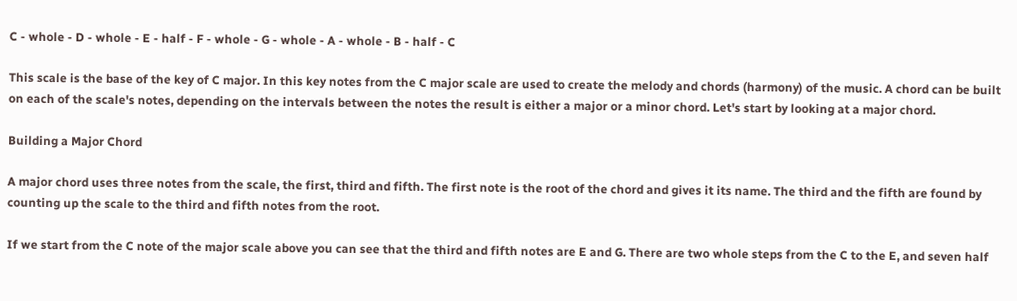C - whole - D - whole - E - half - F - whole - G - whole - A - whole - B - half - C

This scale is the base of the key of C major. In this key notes from the C major scale are used to create the melody and chords (harmony) of the music. A chord can be built on each of the scale's notes, depending on the intervals between the notes the result is either a major or a minor chord. Let's start by looking at a major chord.

Building a Major Chord

A major chord uses three notes from the scale, the first, third and fifth. The first note is the root of the chord and gives it its name. The third and the fifth are found by counting up the scale to the third and fifth notes from the root.

If we start from the C note of the major scale above you can see that the third and fifth notes are E and G. There are two whole steps from the C to the E, and seven half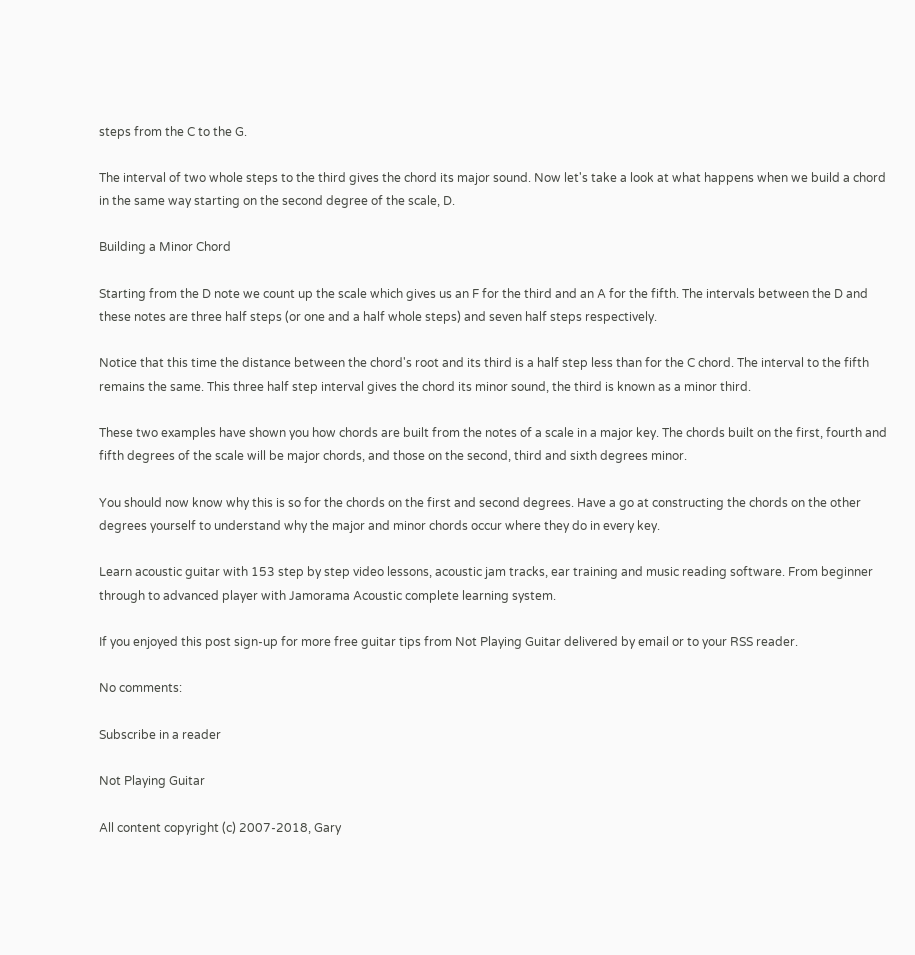steps from the C to the G.

The interval of two whole steps to the third gives the chord its major sound. Now let's take a look at what happens when we build a chord in the same way starting on the second degree of the scale, D.

Building a Minor Chord

Starting from the D note we count up the scale which gives us an F for the third and an A for the fifth. The intervals between the D and these notes are three half steps (or one and a half whole steps) and seven half steps respectively.

Notice that this time the distance between the chord's root and its third is a half step less than for the C chord. The interval to the fifth remains the same. This three half step interval gives the chord its minor sound, the third is known as a minor third.

These two examples have shown you how chords are built from the notes of a scale in a major key. The chords built on the first, fourth and fifth degrees of the scale will be major chords, and those on the second, third and sixth degrees minor.

You should now know why this is so for the chords on the first and second degrees. Have a go at constructing the chords on the other degrees yourself to understand why the major and minor chords occur where they do in every key.

Learn acoustic guitar with 153 step by step video lessons, acoustic jam tracks, ear training and music reading software. From beginner through to advanced player with Jamorama Acoustic complete learning system.

If you enjoyed this post sign-up for more free guitar tips from Not Playing Guitar delivered by email or to your RSS reader.

No comments:

Subscribe in a reader

Not Playing Guitar

All content copyright (c) 2007-2018, Gary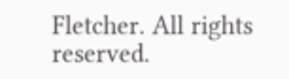Fletcher. All rights reserved.